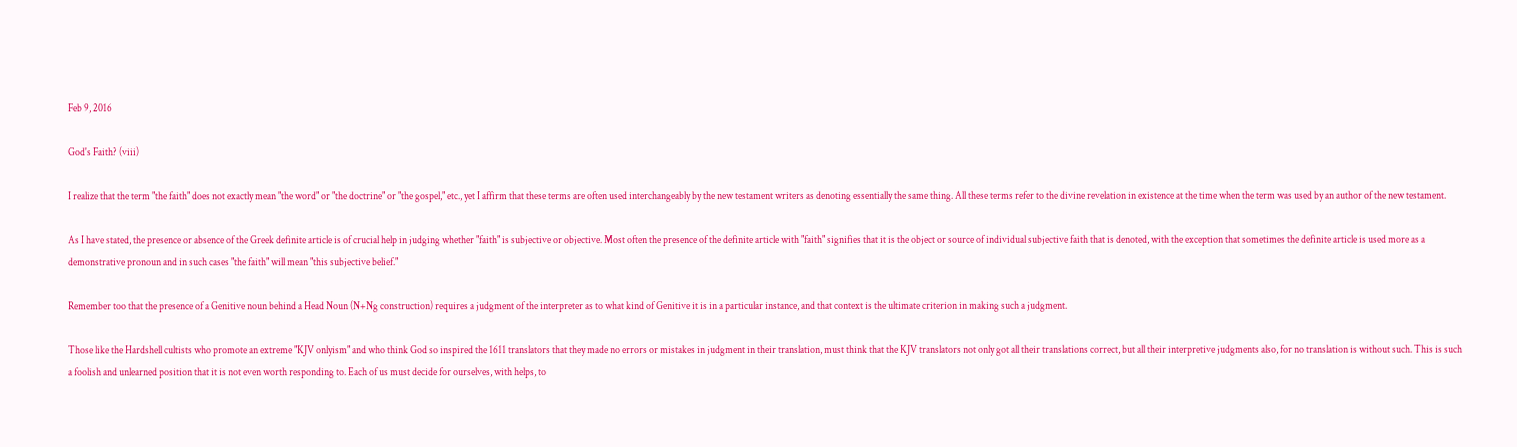Feb 9, 2016

God's Faith? (viii)

I realize that the term "the faith" does not exactly mean "the word" or "the doctrine" or "the gospel," etc., yet I affirm that these terms are often used interchangeably by the new testament writers as denoting essentially the same thing. All these terms refer to the divine revelation in existence at the time when the term was used by an author of the new testament.

As I have stated, the presence or absence of the Greek definite article is of crucial help in judging whether "faith" is subjective or objective. Most often the presence of the definite article with "faith" signifies that it is the object or source of individual subjective faith that is denoted, with the exception that sometimes the definite article is used more as a demonstrative pronoun and in such cases "the faith" will mean "this subjective belief."

Remember too that the presence of a Genitive noun behind a Head Noun (N+Ng construction) requires a judgment of the interpreter as to what kind of Genitive it is in a particular instance, and that context is the ultimate criterion in making such a judgment.

Those like the Hardshell cultists who promote an extreme "KJV onlyism" and who think God so inspired the 1611 translators that they made no errors or mistakes in judgment in their translation, must think that the KJV translators not only got all their translations correct, but all their interpretive judgments also, for no translation is without such. This is such a foolish and unlearned position that it is not even worth responding to. Each of us must decide for ourselves, with helps, to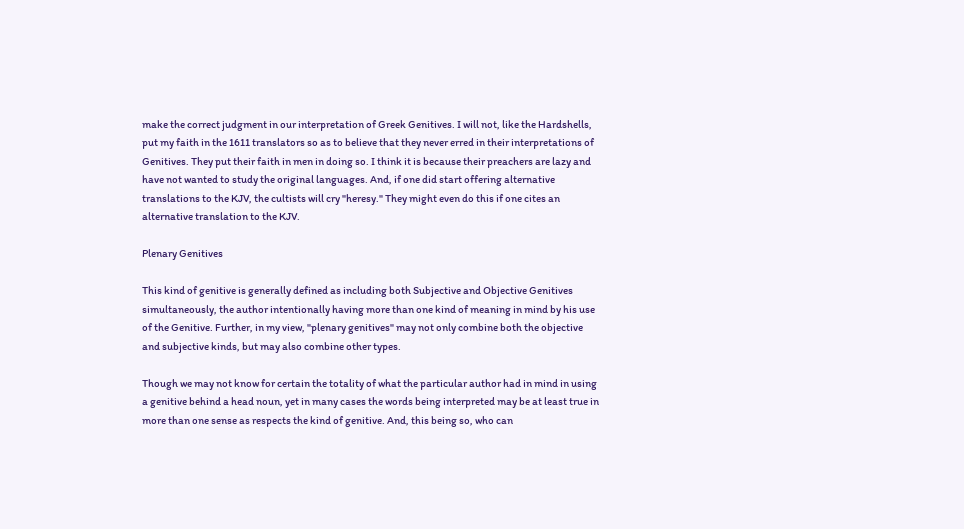make the correct judgment in our interpretation of Greek Genitives. I will not, like the Hardshells, put my faith in the 1611 translators so as to believe that they never erred in their interpretations of Genitives. They put their faith in men in doing so. I think it is because their preachers are lazy and have not wanted to study the original languages. And, if one did start offering alternative translations to the KJV, the cultists will cry "heresy." They might even do this if one cites an alternative translation to the KJV.

Plenary Genitives

This kind of genitive is generally defined as including both Subjective and Objective Genitives simultaneously, the author intentionally having more than one kind of meaning in mind by his use of the Genitive. Further, in my view, "plenary genitives" may not only combine both the objective and subjective kinds, but may also combine other types.

Though we may not know for certain the totality of what the particular author had in mind in using a genitive behind a head noun, yet in many cases the words being interpreted may be at least true in more than one sense as respects the kind of genitive. And, this being so, who can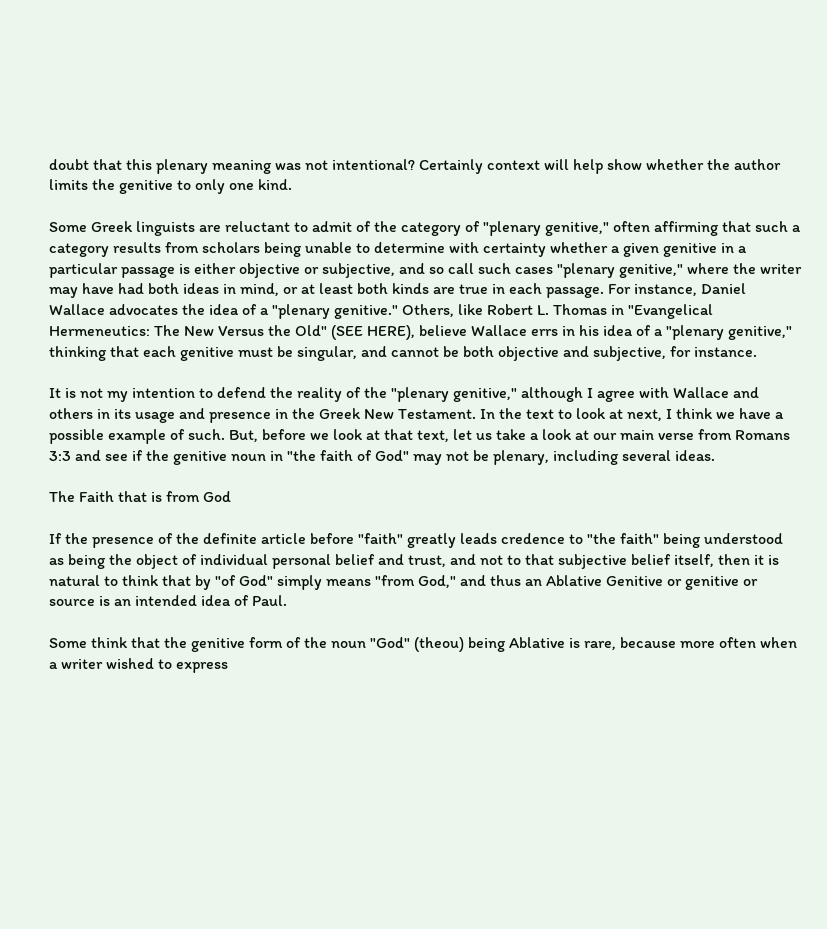doubt that this plenary meaning was not intentional? Certainly context will help show whether the author limits the genitive to only one kind.

Some Greek linguists are reluctant to admit of the category of "plenary genitive," often affirming that such a category results from scholars being unable to determine with certainty whether a given genitive in a particular passage is either objective or subjective, and so call such cases "plenary genitive," where the writer may have had both ideas in mind, or at least both kinds are true in each passage. For instance, Daniel Wallace advocates the idea of a "plenary genitive." Others, like Robert L. Thomas in "Evangelical Hermeneutics: The New Versus the Old" (SEE HERE), believe Wallace errs in his idea of a "plenary genitive," thinking that each genitive must be singular, and cannot be both objective and subjective, for instance.

It is not my intention to defend the reality of the "plenary genitive," although I agree with Wallace and others in its usage and presence in the Greek New Testament. In the text to look at next, I think we have a possible example of such. But, before we look at that text, let us take a look at our main verse from Romans 3:3 and see if the genitive noun in "the faith of God" may not be plenary, including several ideas.

The Faith that is from God

If the presence of the definite article before "faith" greatly leads credence to "the faith" being understood as being the object of individual personal belief and trust, and not to that subjective belief itself, then it is natural to think that by "of God" simply means "from God," and thus an Ablative Genitive or genitive or source is an intended idea of Paul.

Some think that the genitive form of the noun "God" (theou) being Ablative is rare, because more often when a writer wished to express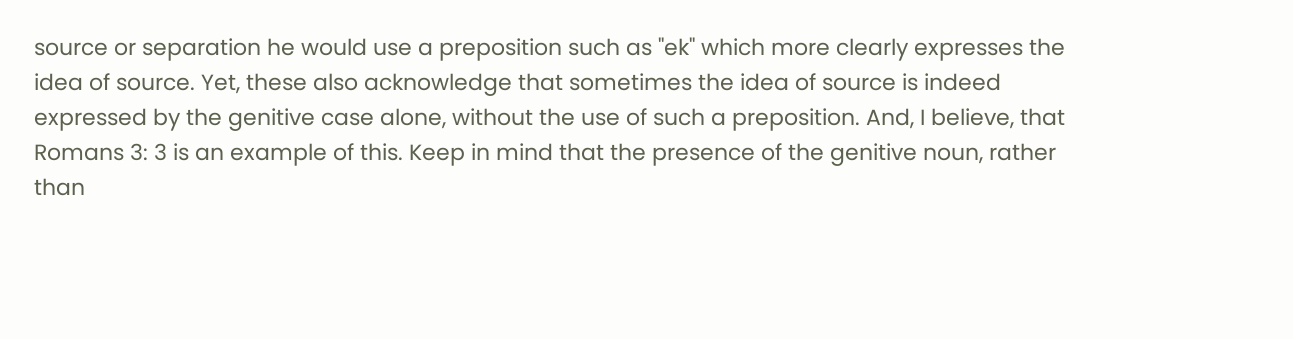source or separation he would use a preposition such as "ek" which more clearly expresses the idea of source. Yet, these also acknowledge that sometimes the idea of source is indeed expressed by the genitive case alone, without the use of such a preposition. And, I believe, that Romans 3: 3 is an example of this. Keep in mind that the presence of the genitive noun, rather than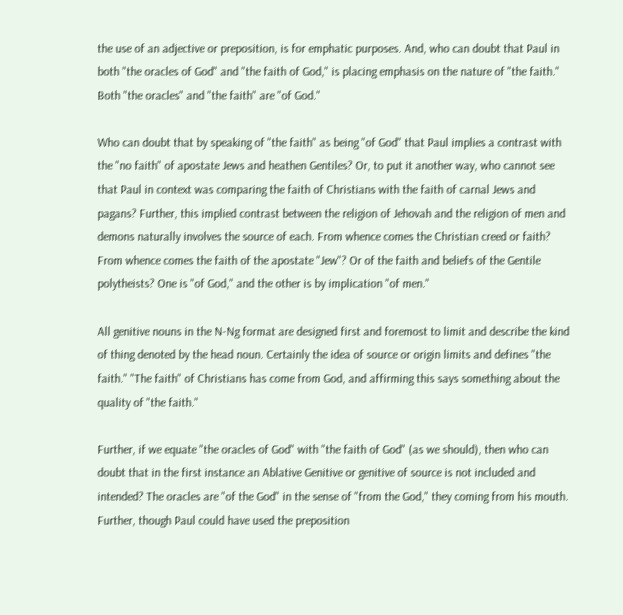the use of an adjective or preposition, is for emphatic purposes. And, who can doubt that Paul in both "the oracles of God" and "the faith of God," is placing emphasis on the nature of "the faith." Both "the oracles" and "the faith" are "of God."

Who can doubt that by speaking of "the faith" as being "of God" that Paul implies a contrast with the "no faith" of apostate Jews and heathen Gentiles? Or, to put it another way, who cannot see that Paul in context was comparing the faith of Christians with the faith of carnal Jews and pagans? Further, this implied contrast between the religion of Jehovah and the religion of men and demons naturally involves the source of each. From whence comes the Christian creed or faith? From whence comes the faith of the apostate "Jew"? Or of the faith and beliefs of the Gentile polytheists? One is "of God," and the other is by implication "of men."

All genitive nouns in the N-Ng format are designed first and foremost to limit and describe the kind of thing denoted by the head noun. Certainly the idea of source or origin limits and defines "the faith." "The faith" of Christians has come from God, and affirming this says something about the quality of "the faith."

Further, if we equate "the oracles of God" with "the faith of God" (as we should), then who can doubt that in the first instance an Ablative Genitive or genitive of source is not included and intended? The oracles are "of the God" in the sense of "from the God," they coming from his mouth. Further, though Paul could have used the preposition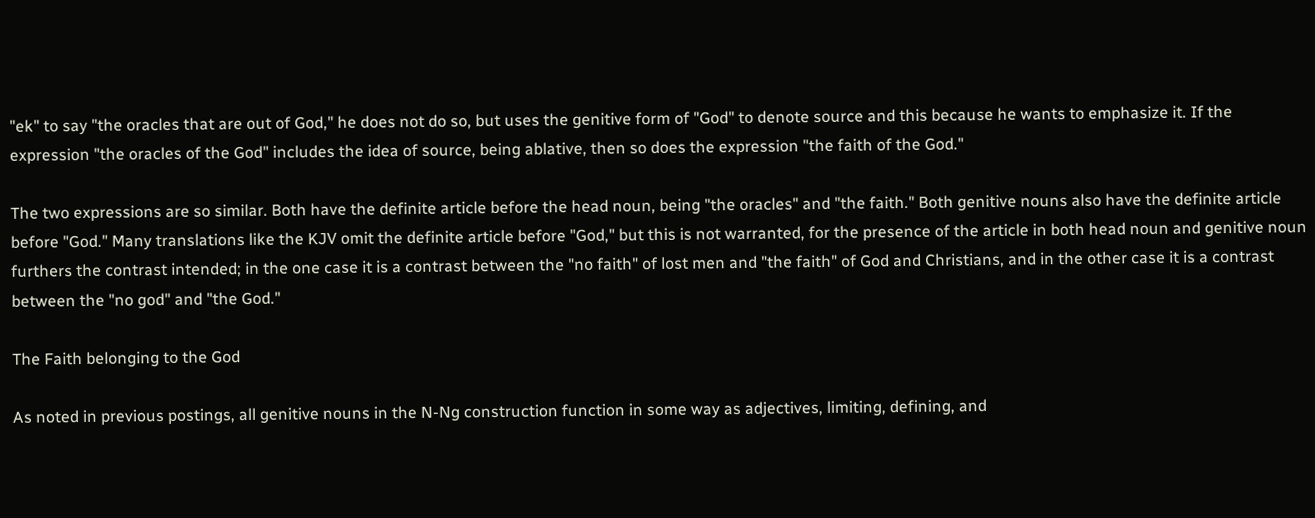"ek" to say "the oracles that are out of God," he does not do so, but uses the genitive form of "God" to denote source and this because he wants to emphasize it. If the expression "the oracles of the God" includes the idea of source, being ablative, then so does the expression "the faith of the God."

The two expressions are so similar. Both have the definite article before the head noun, being "the oracles" and "the faith." Both genitive nouns also have the definite article before "God." Many translations like the KJV omit the definite article before "God," but this is not warranted, for the presence of the article in both head noun and genitive noun furthers the contrast intended; in the one case it is a contrast between the "no faith" of lost men and "the faith" of God and Christians, and in the other case it is a contrast between the "no god" and "the God."

The Faith belonging to the God

As noted in previous postings, all genitive nouns in the N-Ng construction function in some way as adjectives, limiting, defining, and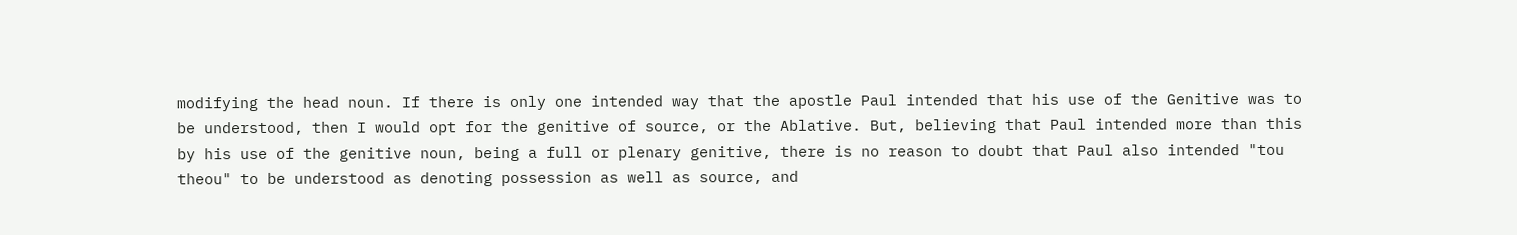modifying the head noun. If there is only one intended way that the apostle Paul intended that his use of the Genitive was to be understood, then I would opt for the genitive of source, or the Ablative. But, believing that Paul intended more than this by his use of the genitive noun, being a full or plenary genitive, there is no reason to doubt that Paul also intended "tou theou" to be understood as denoting possession as well as source, and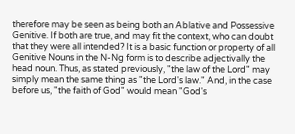therefore may be seen as being both an Ablative and Possessive Genitive. If both are true, and may fit the context, who can doubt that they were all intended? It is a basic function or property of all Genitive Nouns in the N-Ng form is to describe adjectivally the head noun. Thus, as stated previously, "the law of the Lord" may simply mean the same thing as "the Lord's law." And, in the case before us, "the faith of God" would mean "God's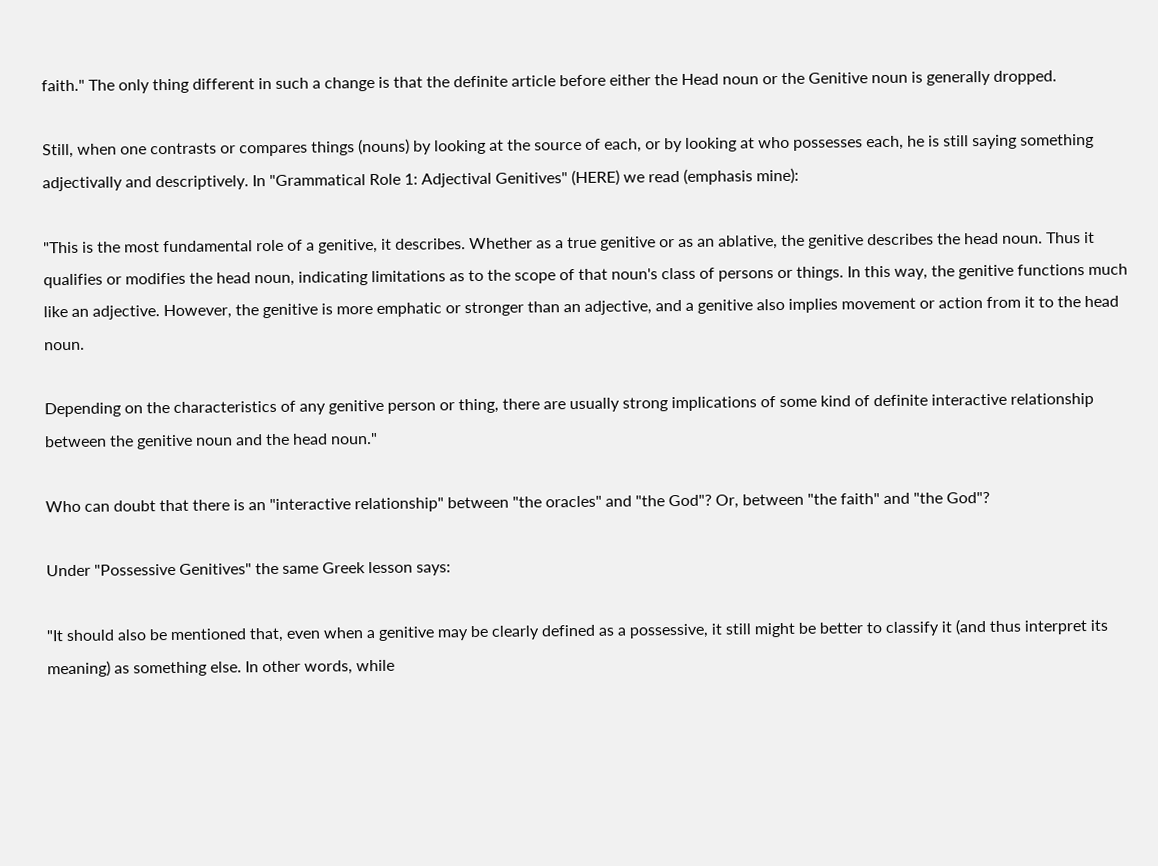faith." The only thing different in such a change is that the definite article before either the Head noun or the Genitive noun is generally dropped.

Still, when one contrasts or compares things (nouns) by looking at the source of each, or by looking at who possesses each, he is still saying something adjectivally and descriptively. In "Grammatical Role 1: Adjectival Genitives" (HERE) we read (emphasis mine):

"This is the most fundamental role of a genitive, it describes. Whether as a true genitive or as an ablative, the genitive describes the head noun. Thus it qualifies or modifies the head noun, indicating limitations as to the scope of that noun's class of persons or things. In this way, the genitive functions much like an adjective. However, the genitive is more emphatic or stronger than an adjective, and a genitive also implies movement or action from it to the head noun.

Depending on the characteristics of any genitive person or thing, there are usually strong implications of some kind of definite interactive relationship between the genitive noun and the head noun."

Who can doubt that there is an "interactive relationship" between "the oracles" and "the God"? Or, between "the faith" and "the God"?

Under "Possessive Genitives" the same Greek lesson says:

"It should also be mentioned that, even when a genitive may be clearly defined as a possessive, it still might be better to classify it (and thus interpret its meaning) as something else. In other words, while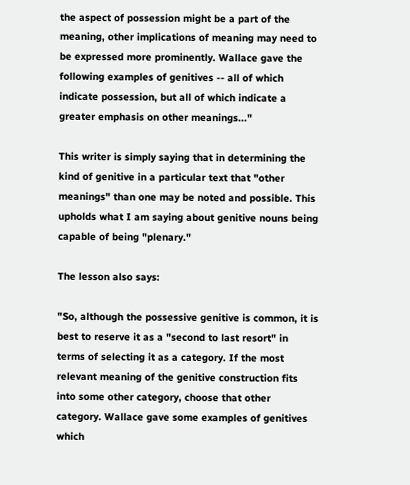the aspect of possession might be a part of the meaning, other implications of meaning may need to be expressed more prominently. Wallace gave the following examples of genitives -- all of which indicate possession, but all of which indicate a greater emphasis on other meanings..."

This writer is simply saying that in determining the kind of genitive in a particular text that "other meanings" than one may be noted and possible. This upholds what I am saying about genitive nouns being capable of being "plenary."

The lesson also says:

"So, although the possessive genitive is common, it is best to reserve it as a "second to last resort" in terms of selecting it as a category. If the most relevant meaning of the genitive construction fits into some other category, choose that other category. Wallace gave some examples of genitives which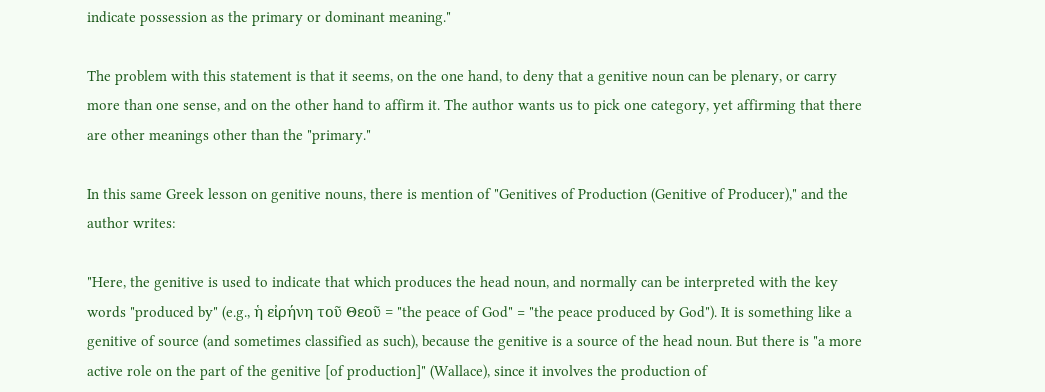indicate possession as the primary or dominant meaning."

The problem with this statement is that it seems, on the one hand, to deny that a genitive noun can be plenary, or carry more than one sense, and on the other hand to affirm it. The author wants us to pick one category, yet affirming that there are other meanings other than the "primary."

In this same Greek lesson on genitive nouns, there is mention of "Genitives of Production (Genitive of Producer)," and the author writes:

"Here, the genitive is used to indicate that which produces the head noun, and normally can be interpreted with the key words "produced by" (e.g., ἡ εἰρήνη τοῦ Θεοῦ = "the peace of God" = "the peace produced by God"). It is something like a genitive of source (and sometimes classified as such), because the genitive is a source of the head noun. But there is "a more active role on the part of the genitive [of production]" (Wallace), since it involves the production of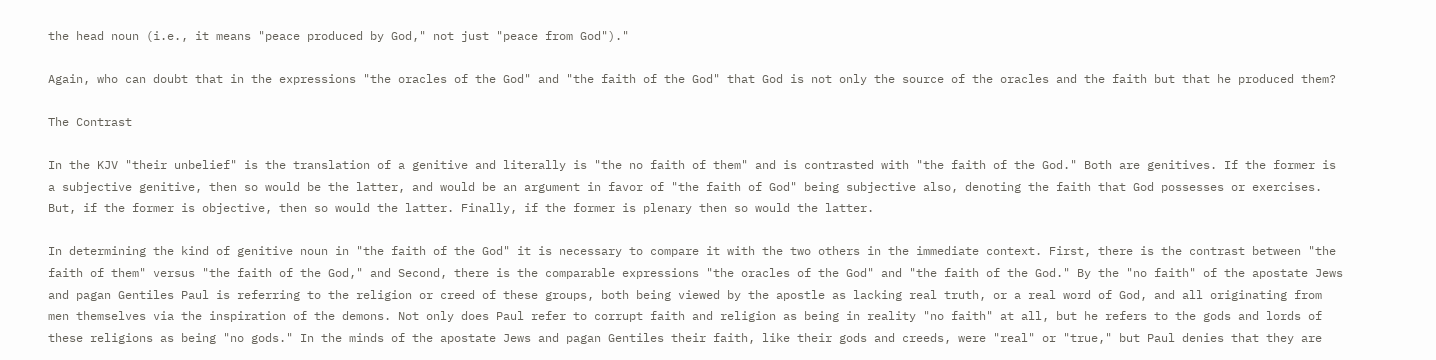the head noun (i.e., it means "peace produced by God," not just "peace from God")."

Again, who can doubt that in the expressions "the oracles of the God" and "the faith of the God" that God is not only the source of the oracles and the faith but that he produced them?

The Contrast

In the KJV "their unbelief" is the translation of a genitive and literally is "the no faith of them" and is contrasted with "the faith of the God." Both are genitives. If the former is a subjective genitive, then so would be the latter, and would be an argument in favor of "the faith of God" being subjective also, denoting the faith that God possesses or exercises. But, if the former is objective, then so would the latter. Finally, if the former is plenary then so would the latter.

In determining the kind of genitive noun in "the faith of the God" it is necessary to compare it with the two others in the immediate context. First, there is the contrast between "the faith of them" versus "the faith of the God," and Second, there is the comparable expressions "the oracles of the God" and "the faith of the God." By the "no faith" of the apostate Jews and pagan Gentiles Paul is referring to the religion or creed of these groups, both being viewed by the apostle as lacking real truth, or a real word of God, and all originating from men themselves via the inspiration of the demons. Not only does Paul refer to corrupt faith and religion as being in reality "no faith" at all, but he refers to the gods and lords of these religions as being "no gods." In the minds of the apostate Jews and pagan Gentiles their faith, like their gods and creeds, were "real" or "true," but Paul denies that they are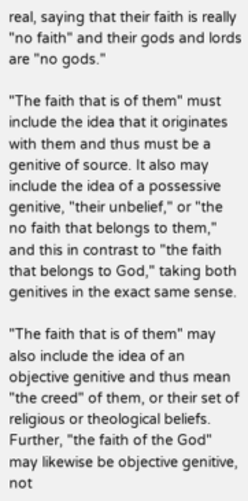real, saying that their faith is really "no faith" and their gods and lords are "no gods."

"The faith that is of them" must include the idea that it originates with them and thus must be a genitive of source. It also may include the idea of a possessive genitive, "their unbelief," or "the no faith that belongs to them," and this in contrast to "the faith that belongs to God," taking both genitives in the exact same sense.

"The faith that is of them" may also include the idea of an objective genitive and thus mean "the creed" of them, or their set of religious or theological beliefs. Further, "the faith of the God" may likewise be objective genitive, not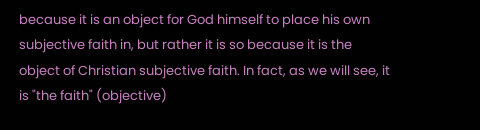because it is an object for God himself to place his own subjective faith in, but rather it is so because it is the object of Christian subjective faith. In fact, as we will see, it is "the faith" (objective)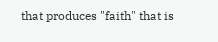that produces "faith" that is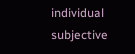individual subjective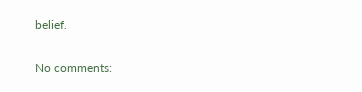belief.

No comments: